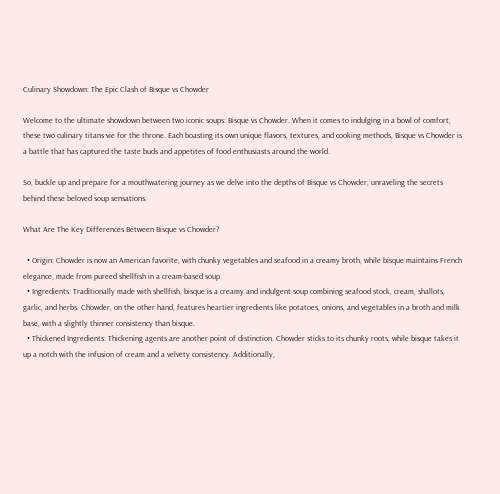Culinary Showdown: The Epic Clash of Bisque vs Chowder

Welcome to the ultimate showdown between two iconic soups: Bisque vs Chowder. When it comes to indulging in a bowl of comfort, these two culinary titans vie for the throne. Each boasting its own unique flavors, textures, and cooking methods, Bisque vs Chowder is a battle that has captured the taste buds and appetites of food enthusiasts around the world.

So, buckle up and prepare for a mouthwatering journey as we delve into the depths of Bisque vs Chowder, unraveling the secrets behind these beloved soup sensations.

What Are The Key Differences Between Bisque vs Chowder?

  • Origin: Chowder is now an American favorite, with chunky vegetables and seafood in a creamy broth, while bisque maintains French elegance, made from pureed shellfish in a cream-based soup.
  • Ingredients: Traditionally made with shellfish, bisque is a creamy and indulgent soup combining seafood stock, cream, shallots, garlic, and herbs. Chowder, on the other hand, features heartier ingredients like potatoes, onions, and vegetables in a broth and milk base, with a slightly thinner consistency than bisque.
  • Thickened Ingredients: Thickening agents are another point of distinction. Chowder sticks to its chunky roots, while bisque takes it up a notch with the infusion of cream and a velvety consistency. Additionally,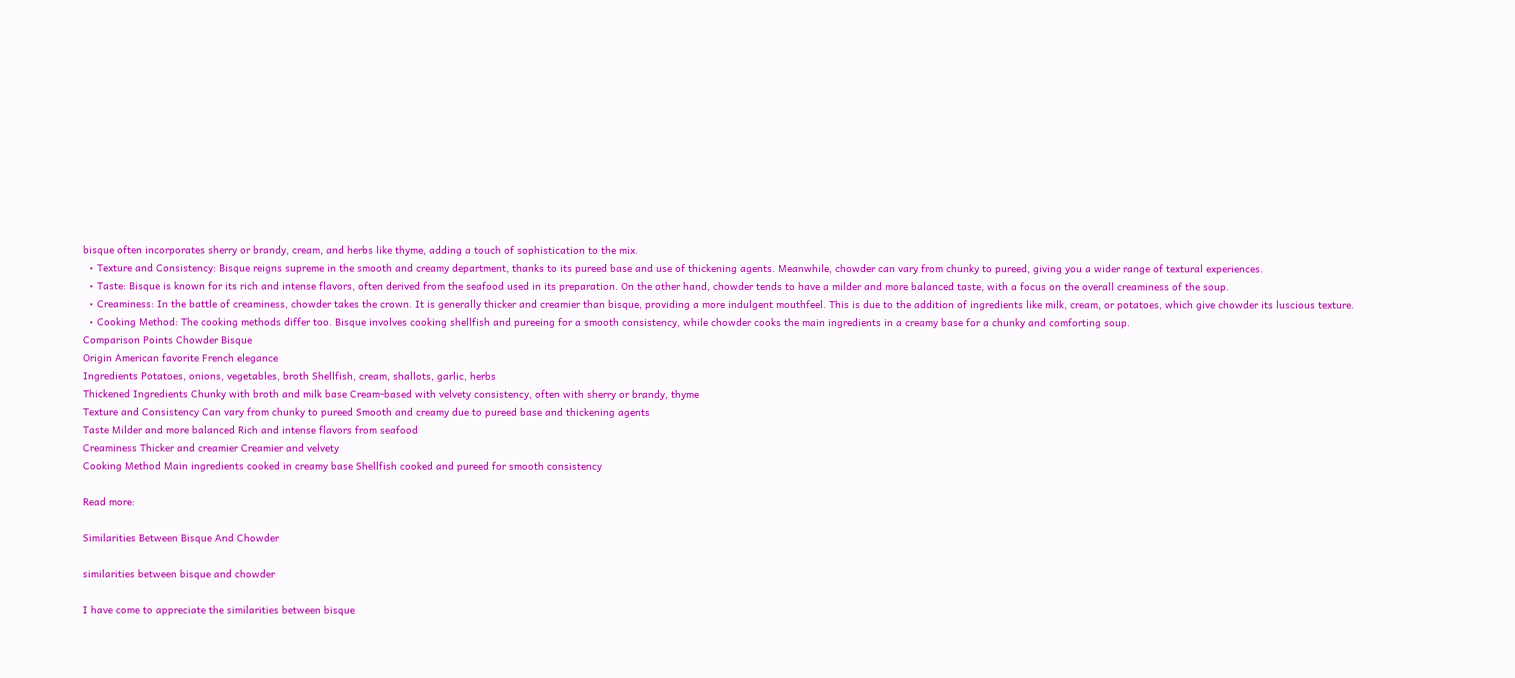bisque often incorporates sherry or brandy, cream, and herbs like thyme, adding a touch of sophistication to the mix.
  • Texture and Consistency: Bisque reigns supreme in the smooth and creamy department, thanks to its pureed base and use of thickening agents. Meanwhile, chowder can vary from chunky to pureed, giving you a wider range of textural experiences.
  • Taste: Bisque is known for its rich and intense flavors, often derived from the seafood used in its preparation. On the other hand, chowder tends to have a milder and more balanced taste, with a focus on the overall creaminess of the soup.
  • Creaminess: In the battle of creaminess, chowder takes the crown. It is generally thicker and creamier than bisque, providing a more indulgent mouthfeel. This is due to the addition of ingredients like milk, cream, or potatoes, which give chowder its luscious texture.
  • Cooking Method: The cooking methods differ too. Bisque involves cooking shellfish and pureeing for a smooth consistency, while chowder cooks the main ingredients in a creamy base for a chunky and comforting soup.
Comparison Points Chowder Bisque
Origin American favorite French elegance
Ingredients Potatoes, onions, vegetables, broth Shellfish, cream, shallots, garlic, herbs
Thickened Ingredients Chunky with broth and milk base Cream-based with velvety consistency, often with sherry or brandy, thyme
Texture and Consistency Can vary from chunky to pureed Smooth and creamy due to pureed base and thickening agents
Taste Milder and more balanced Rich and intense flavors from seafood
Creaminess Thicker and creamier Creamier and velvety
Cooking Method Main ingredients cooked in creamy base Shellfish cooked and pureed for smooth consistency

Read more:

Similarities Between Bisque And Chowder

similarities between bisque and chowder

I have come to appreciate the similarities between bisque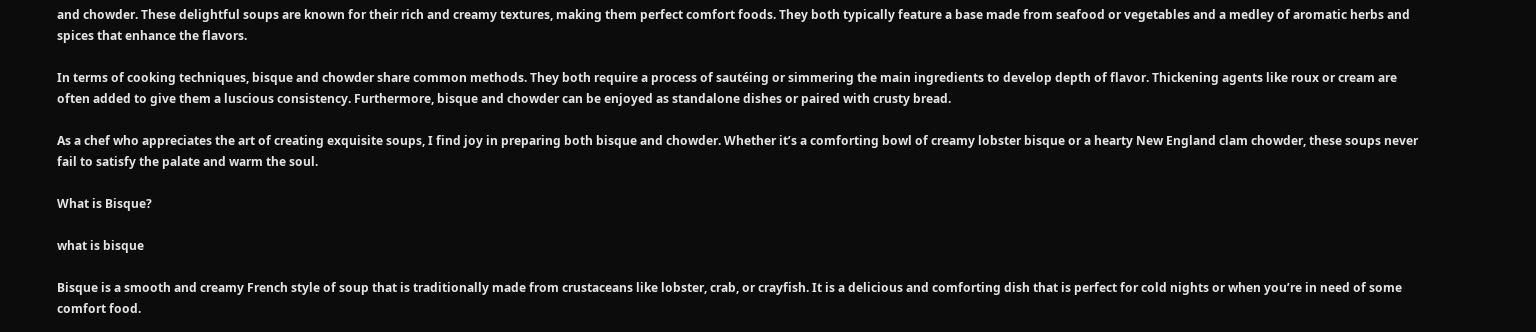and chowder. These delightful soups are known for their rich and creamy textures, making them perfect comfort foods. They both typically feature a base made from seafood or vegetables and a medley of aromatic herbs and spices that enhance the flavors.

In terms of cooking techniques, bisque and chowder share common methods. They both require a process of sautéing or simmering the main ingredients to develop depth of flavor. Thickening agents like roux or cream are often added to give them a luscious consistency. Furthermore, bisque and chowder can be enjoyed as standalone dishes or paired with crusty bread.

As a chef who appreciates the art of creating exquisite soups, I find joy in preparing both bisque and chowder. Whether it’s a comforting bowl of creamy lobster bisque or a hearty New England clam chowder, these soups never fail to satisfy the palate and warm the soul.

What is Bisque?

what is bisque

Bisque is a smooth and creamy French style of soup that is traditionally made from crustaceans like lobster, crab, or crayfish. It is a delicious and comforting dish that is perfect for cold nights or when you’re in need of some comfort food.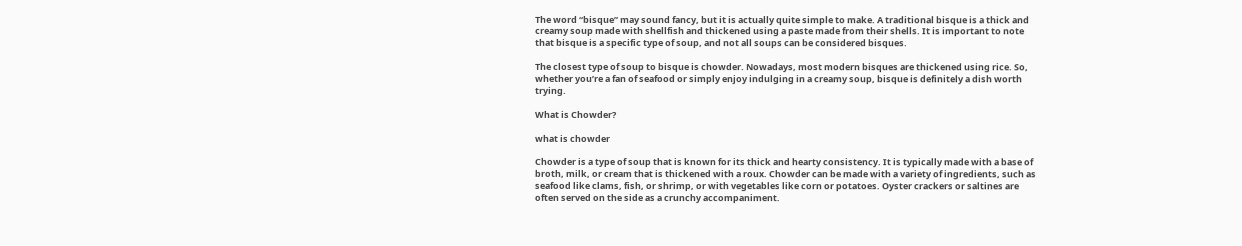The word “bisque” may sound fancy, but it is actually quite simple to make. A traditional bisque is a thick and creamy soup made with shellfish and thickened using a paste made from their shells. It is important to note that bisque is a specific type of soup, and not all soups can be considered bisques.

The closest type of soup to bisque is chowder. Nowadays, most modern bisques are thickened using rice. So, whether you’re a fan of seafood or simply enjoy indulging in a creamy soup, bisque is definitely a dish worth trying.

What is Chowder?

what is chowder

Chowder is a type of soup that is known for its thick and hearty consistency. It is typically made with a base of broth, milk, or cream that is thickened with a roux. Chowder can be made with a variety of ingredients, such as seafood like clams, fish, or shrimp, or with vegetables like corn or potatoes. Oyster crackers or saltines are often served on the side as a crunchy accompaniment.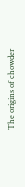The origins of chowder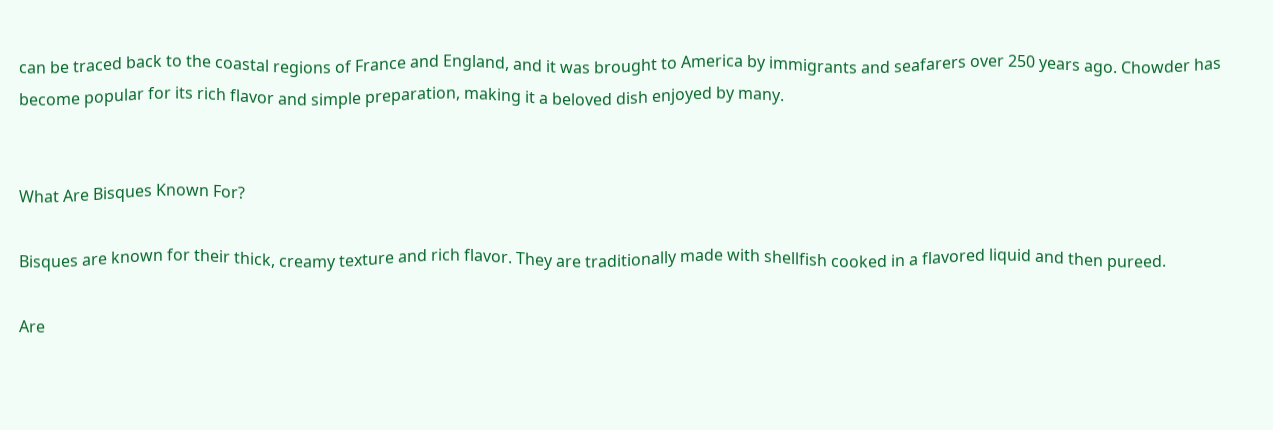can be traced back to the coastal regions of France and England, and it was brought to America by immigrants and seafarers over 250 years ago. Chowder has become popular for its rich flavor and simple preparation, making it a beloved dish enjoyed by many.


What Are Bisques Known For?

Bisques are known for their thick, creamy texture and rich flavor. They are traditionally made with shellfish cooked in a flavored liquid and then pureed.

Are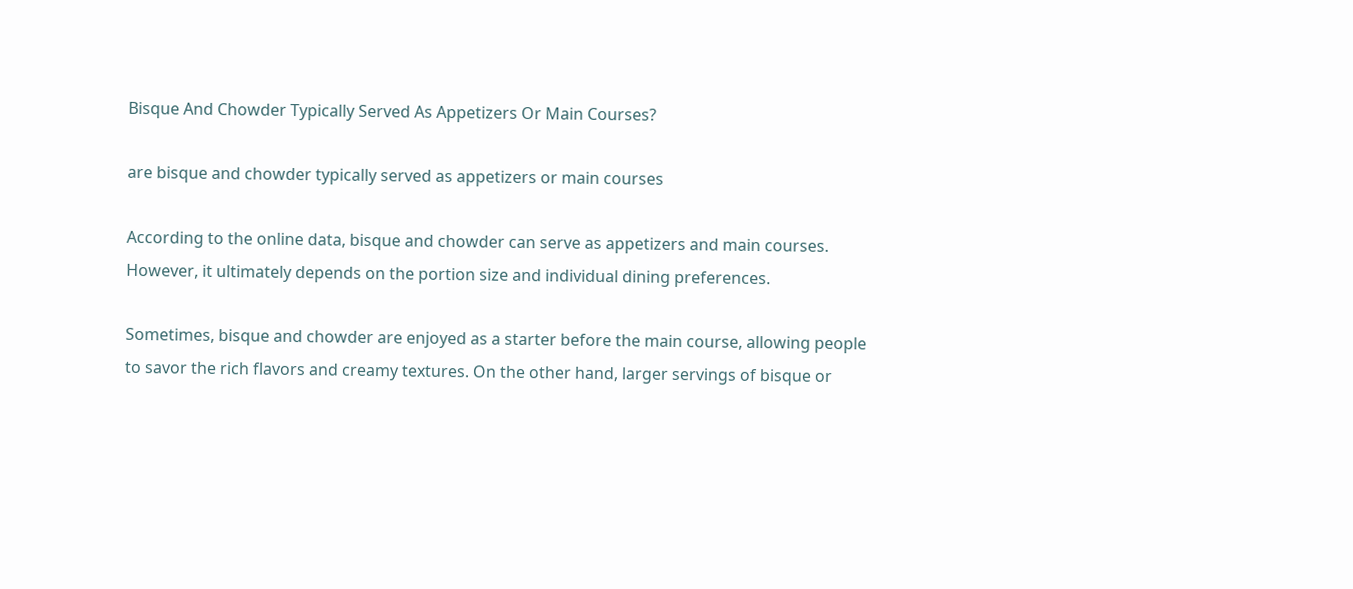Bisque And Chowder Typically Served As Appetizers Or Main Courses?

are bisque and chowder typically served as appetizers or main courses

According to the online data, bisque and chowder can serve as appetizers and main courses. However, it ultimately depends on the portion size and individual dining preferences.

Sometimes, bisque and chowder are enjoyed as a starter before the main course, allowing people to savor the rich flavors and creamy textures. On the other hand, larger servings of bisque or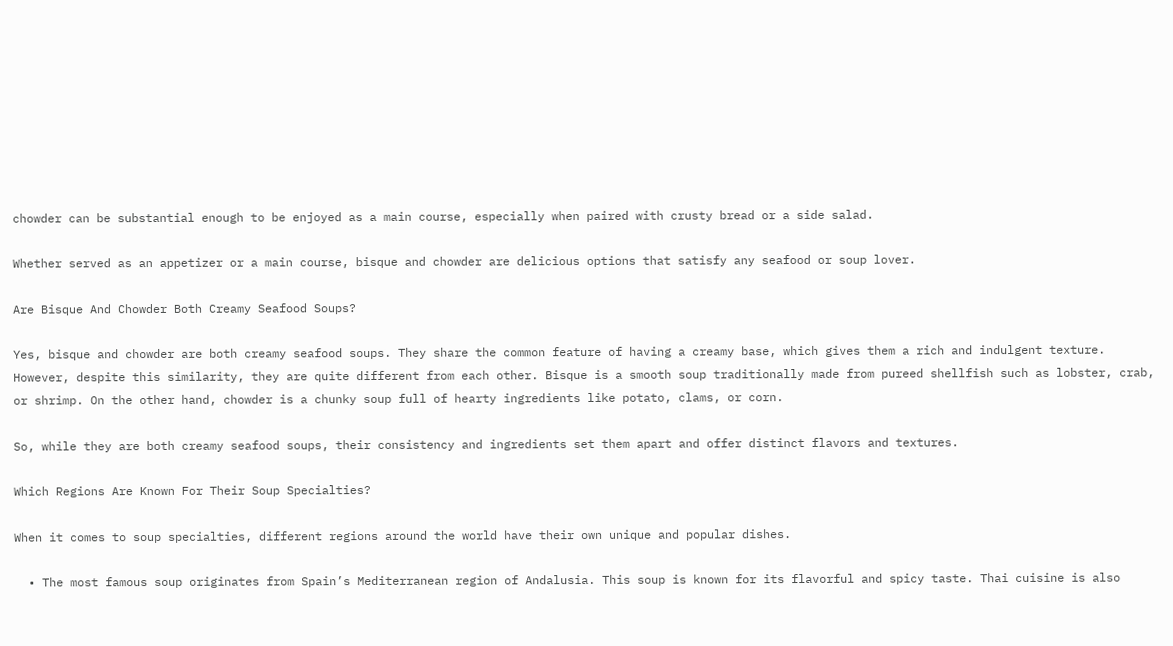chowder can be substantial enough to be enjoyed as a main course, especially when paired with crusty bread or a side salad.

Whether served as an appetizer or a main course, bisque and chowder are delicious options that satisfy any seafood or soup lover.

Are Bisque And Chowder Both Creamy Seafood Soups?

Yes, bisque and chowder are both creamy seafood soups. They share the common feature of having a creamy base, which gives them a rich and indulgent texture. However, despite this similarity, they are quite different from each other. Bisque is a smooth soup traditionally made from pureed shellfish such as lobster, crab, or shrimp. On the other hand, chowder is a chunky soup full of hearty ingredients like potato, clams, or corn.

So, while they are both creamy seafood soups, their consistency and ingredients set them apart and offer distinct flavors and textures.

Which Regions Are Known For Their Soup Specialties?

When it comes to soup specialties, different regions around the world have their own unique and popular dishes.

  • The most famous soup originates from Spain’s Mediterranean region of Andalusia. This soup is known for its flavorful and spicy taste. Thai cuisine is also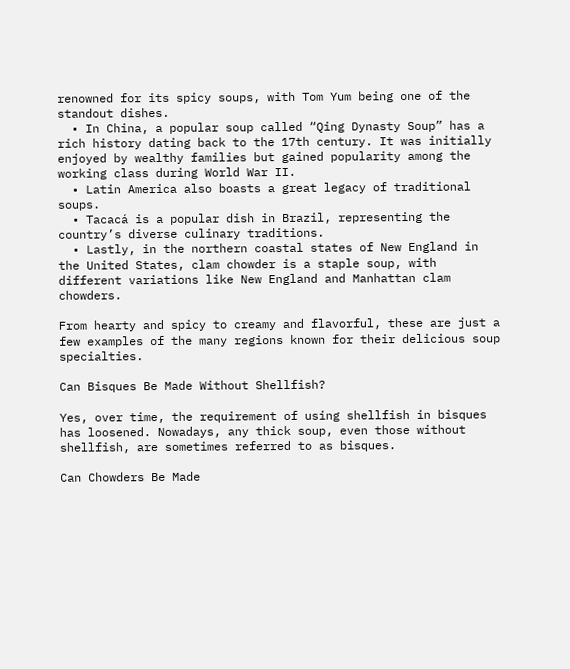renowned for its spicy soups, with Tom Yum being one of the standout dishes.
  • In China, a popular soup called “Qing Dynasty Soup” has a rich history dating back to the 17th century. It was initially enjoyed by wealthy families but gained popularity among the working class during World War II.
  • Latin America also boasts a great legacy of traditional soups.
  • Tacacá is a popular dish in Brazil, representing the country’s diverse culinary traditions.
  • Lastly, in the northern coastal states of New England in the United States, clam chowder is a staple soup, with different variations like New England and Manhattan clam chowders.

From hearty and spicy to creamy and flavorful, these are just a few examples of the many regions known for their delicious soup specialties.

Can Bisques Be Made Without Shellfish?

Yes, over time, the requirement of using shellfish in bisques has loosened. Nowadays, any thick soup, even those without shellfish, are sometimes referred to as bisques.

Can Chowders Be Made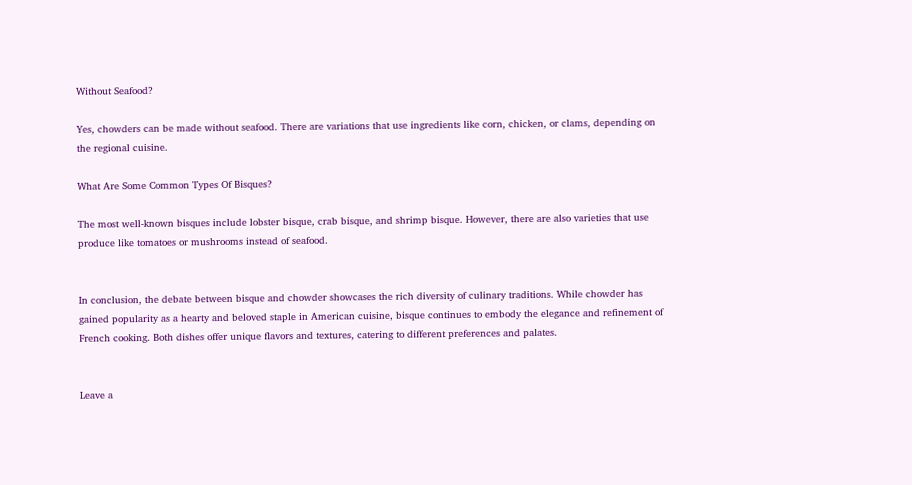Without Seafood?

Yes, chowders can be made without seafood. There are variations that use ingredients like corn, chicken, or clams, depending on the regional cuisine.

What Are Some Common Types Of Bisques?

The most well-known bisques include lobster bisque, crab bisque, and shrimp bisque. However, there are also varieties that use produce like tomatoes or mushrooms instead of seafood.


In conclusion, the debate between bisque and chowder showcases the rich diversity of culinary traditions. While chowder has gained popularity as a hearty and beloved staple in American cuisine, bisque continues to embody the elegance and refinement of French cooking. Both dishes offer unique flavors and textures, catering to different preferences and palates.


Leave a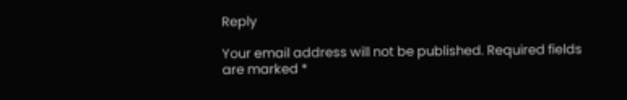Reply

Your email address will not be published. Required fields are marked *